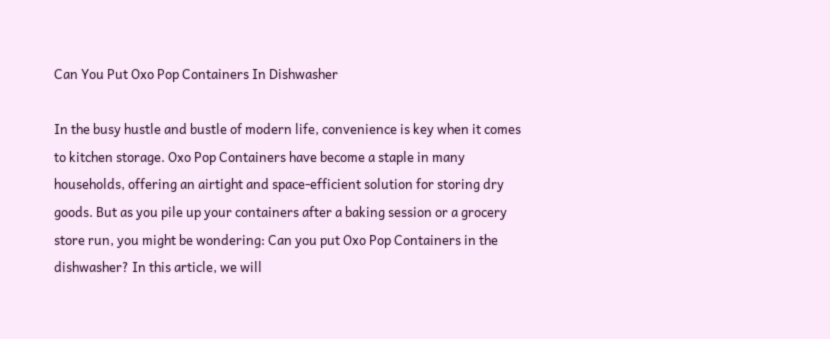Can You Put Oxo Pop Containers In Dishwasher

In the busy hustle and bustle of modern life, convenience is key when it comes to kitchen storage. Oxo Pop Containers have become a staple in many households, offering an airtight and space-efficient solution for storing dry goods. But as you pile up your containers after a baking session or a grocery store run, you might be wondering: Can you put Oxo Pop Containers in the dishwasher? In this article, we will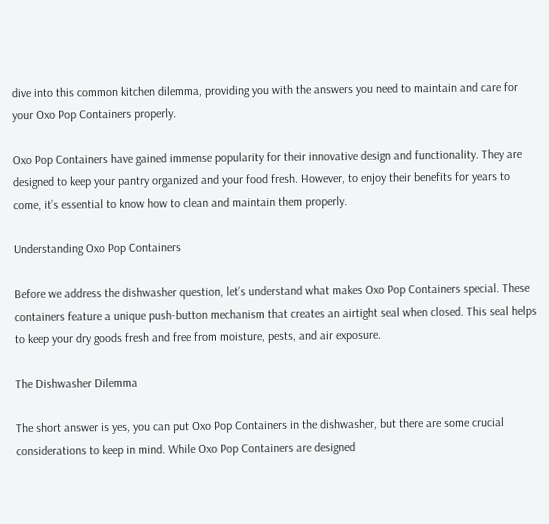dive into this common kitchen dilemma, providing you with the answers you need to maintain and care for your Oxo Pop Containers properly.

Oxo Pop Containers have gained immense popularity for their innovative design and functionality. They are designed to keep your pantry organized and your food fresh. However, to enjoy their benefits for years to come, it’s essential to know how to clean and maintain them properly.

Understanding Oxo Pop Containers

Before we address the dishwasher question, let’s understand what makes Oxo Pop Containers special. These containers feature a unique push-button mechanism that creates an airtight seal when closed. This seal helps to keep your dry goods fresh and free from moisture, pests, and air exposure.

The Dishwasher Dilemma

The short answer is yes, you can put Oxo Pop Containers in the dishwasher, but there are some crucial considerations to keep in mind. While Oxo Pop Containers are designed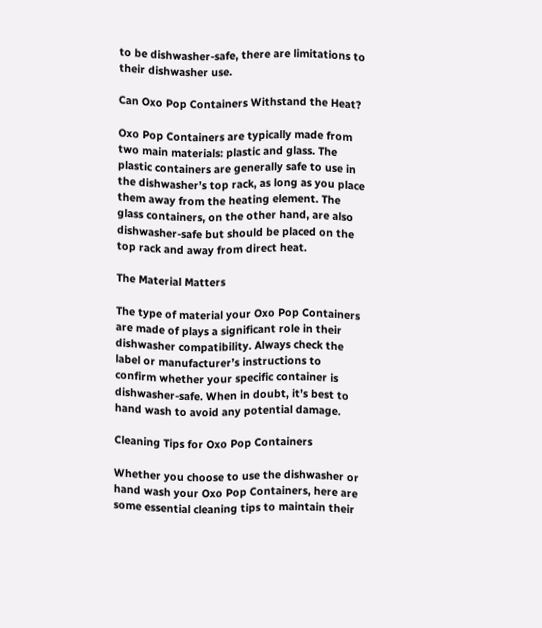to be dishwasher-safe, there are limitations to their dishwasher use.

Can Oxo Pop Containers Withstand the Heat?

Oxo Pop Containers are typically made from two main materials: plastic and glass. The plastic containers are generally safe to use in the dishwasher’s top rack, as long as you place them away from the heating element. The glass containers, on the other hand, are also dishwasher-safe but should be placed on the top rack and away from direct heat.

The Material Matters

The type of material your Oxo Pop Containers are made of plays a significant role in their dishwasher compatibility. Always check the label or manufacturer’s instructions to confirm whether your specific container is dishwasher-safe. When in doubt, it’s best to hand wash to avoid any potential damage.

Cleaning Tips for Oxo Pop Containers

Whether you choose to use the dishwasher or hand wash your Oxo Pop Containers, here are some essential cleaning tips to maintain their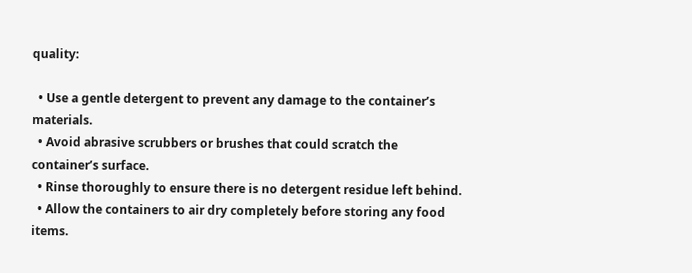quality:

  • Use a gentle detergent to prevent any damage to the container’s materials.
  • Avoid abrasive scrubbers or brushes that could scratch the container’s surface.
  • Rinse thoroughly to ensure there is no detergent residue left behind.
  • Allow the containers to air dry completely before storing any food items.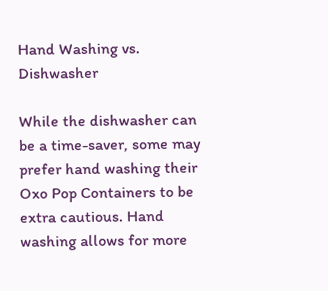Hand Washing vs. Dishwasher

While the dishwasher can be a time-saver, some may prefer hand washing their Oxo Pop Containers to be extra cautious. Hand washing allows for more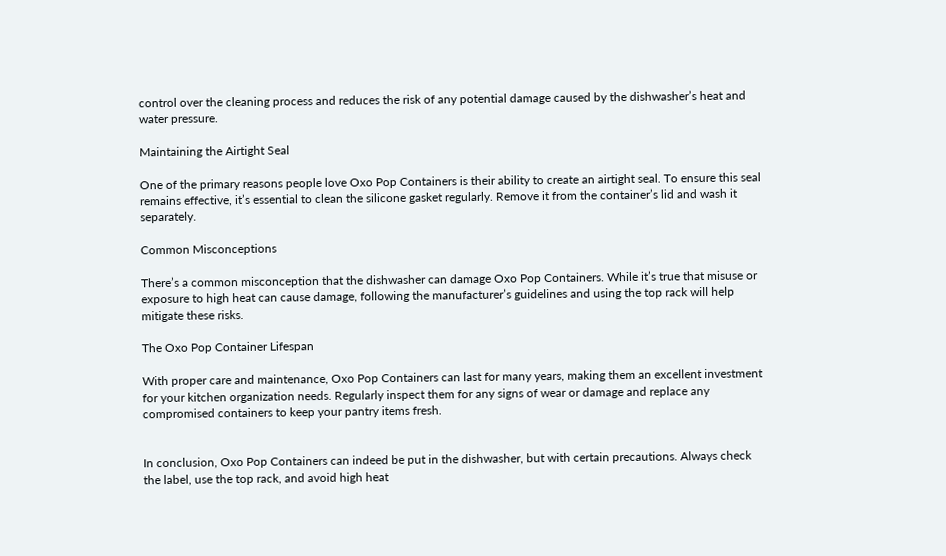control over the cleaning process and reduces the risk of any potential damage caused by the dishwasher’s heat and water pressure.

Maintaining the Airtight Seal

One of the primary reasons people love Oxo Pop Containers is their ability to create an airtight seal. To ensure this seal remains effective, it’s essential to clean the silicone gasket regularly. Remove it from the container’s lid and wash it separately.

Common Misconceptions

There’s a common misconception that the dishwasher can damage Oxo Pop Containers. While it’s true that misuse or exposure to high heat can cause damage, following the manufacturer’s guidelines and using the top rack will help mitigate these risks.

The Oxo Pop Container Lifespan

With proper care and maintenance, Oxo Pop Containers can last for many years, making them an excellent investment for your kitchen organization needs. Regularly inspect them for any signs of wear or damage and replace any compromised containers to keep your pantry items fresh.


In conclusion, Oxo Pop Containers can indeed be put in the dishwasher, but with certain precautions. Always check the label, use the top rack, and avoid high heat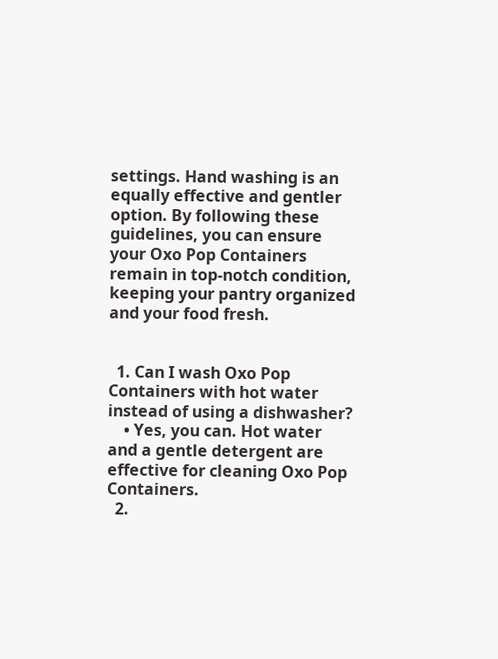settings. Hand washing is an equally effective and gentler option. By following these guidelines, you can ensure your Oxo Pop Containers remain in top-notch condition, keeping your pantry organized and your food fresh.


  1. Can I wash Oxo Pop Containers with hot water instead of using a dishwasher?
    • Yes, you can. Hot water and a gentle detergent are effective for cleaning Oxo Pop Containers.
  2.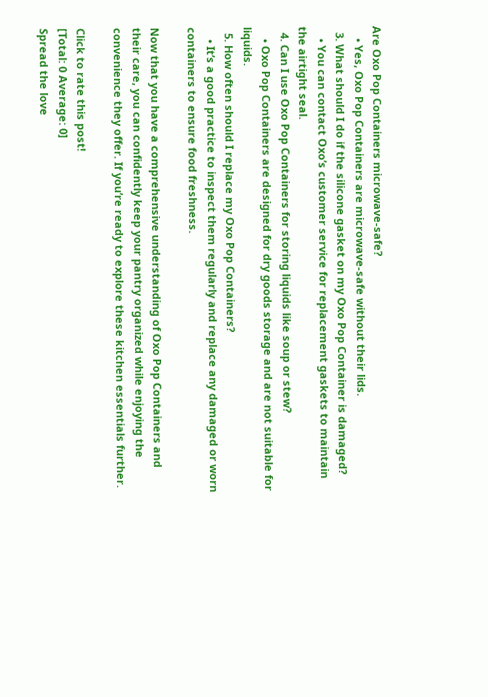Are Oxo Pop Containers microwave-safe?
    • Yes, Oxo Pop Containers are microwave-safe without their lids.
  3. What should I do if the silicone gasket on my Oxo Pop Container is damaged?
    • You can contact Oxo’s customer service for replacement gaskets to maintain the airtight seal.
  4. Can I use Oxo Pop Containers for storing liquids like soup or stew?
    • Oxo Pop Containers are designed for dry goods storage and are not suitable for liquids.
  5. How often should I replace my Oxo Pop Containers?
    • It’s a good practice to inspect them regularly and replace any damaged or worn containers to ensure food freshness.

Now that you have a comprehensive understanding of Oxo Pop Containers and their care, you can confidently keep your pantry organized while enjoying the convenience they offer. If you’re ready to explore these kitchen essentials further.

Click to rate this post!
[Total: 0 Average: 0]
Spread the love